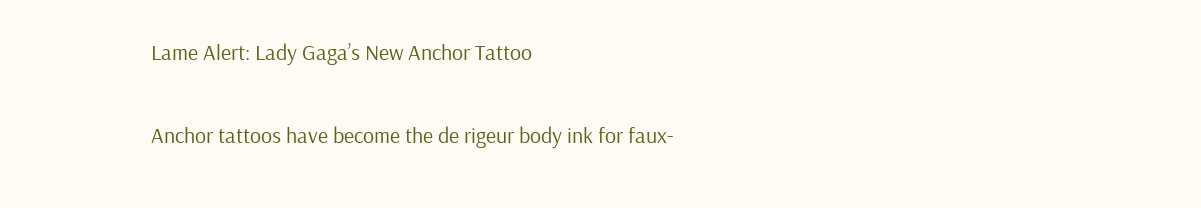Lame Alert: Lady Gaga’s New Anchor Tattoo

Anchor tattoos have become the de rigeur body ink for faux-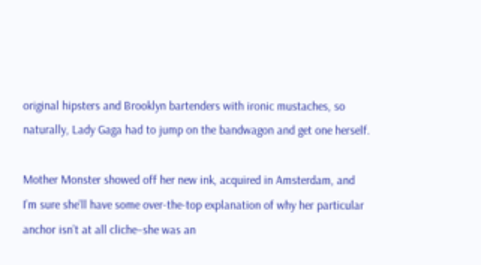original hipsters and Brooklyn bartenders with ironic mustaches, so naturally, Lady Gaga had to jump on the bandwagon and get one herself.

Mother Monster showed off her new ink, acquired in Amsterdam, and I’m sure she’ll have some over-the-top explanation of why her particular anchor isn’t at all cliche–she was an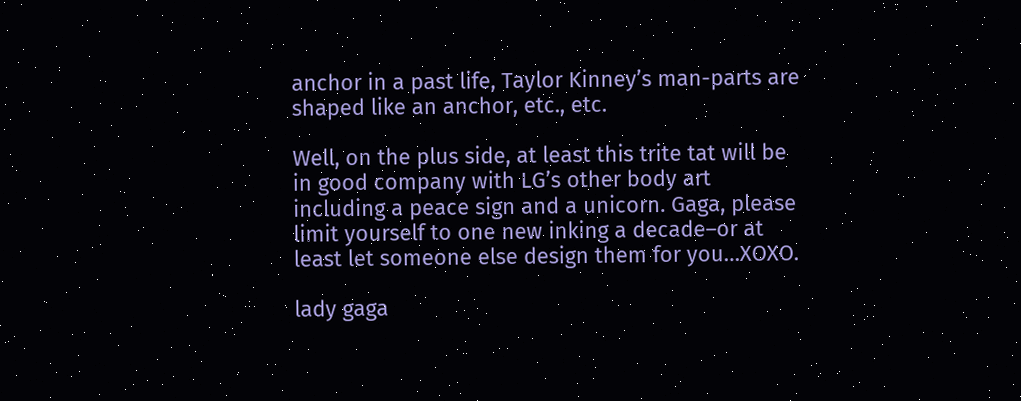anchor in a past life, Taylor Kinney’s man-parts are shaped like an anchor, etc., etc.

Well, on the plus side, at least this trite tat will be in good company with LG’s other body art including a peace sign and a unicorn. Gaga, please limit yourself to one new inking a decade–or at least let someone else design them for you…XOXO.

lady gaga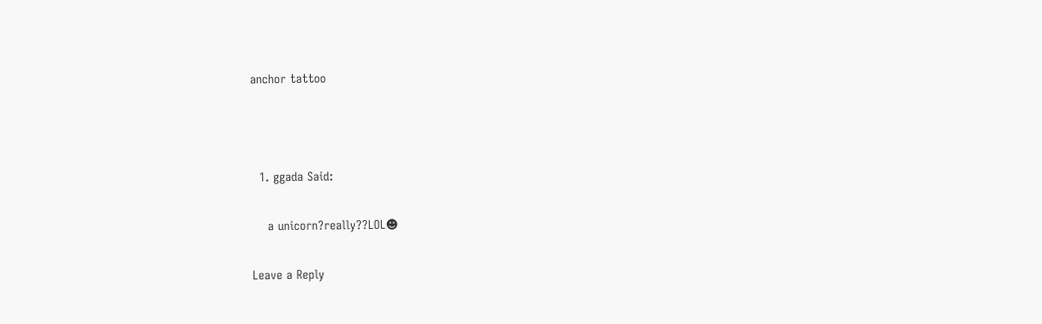anchor tattoo



  1. ggada Said:

    a unicorn?really??LOL☻

Leave a Reply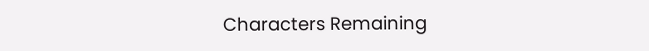Characters Remaining